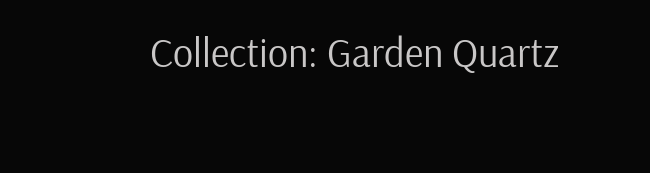Collection: Garden Quartz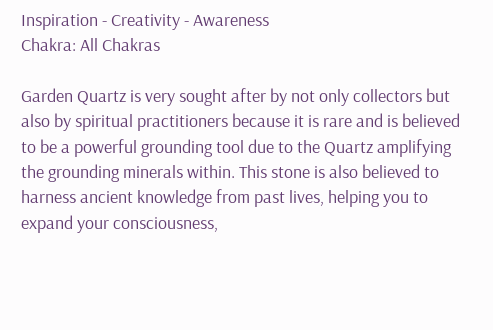Inspiration - Creativity - Awareness
Chakra: All Chakras

Garden Quartz is very sought after by not only collectors but also by spiritual practitioners because it is rare and is believed to be a powerful grounding tool due to the Quartz amplifying the grounding minerals within. This stone is also believed to harness ancient knowledge from past lives, helping you to expand your consciousness,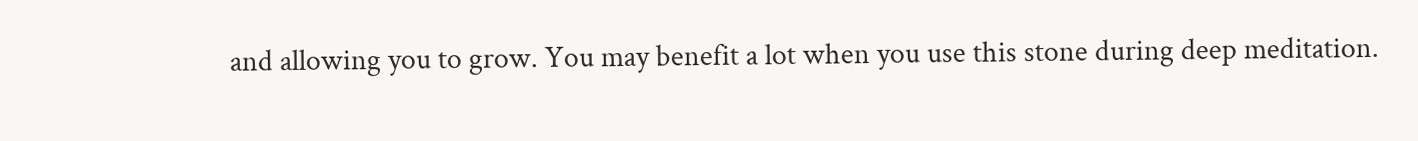and allowing you to grow. You may benefit a lot when you use this stone during deep meditation.